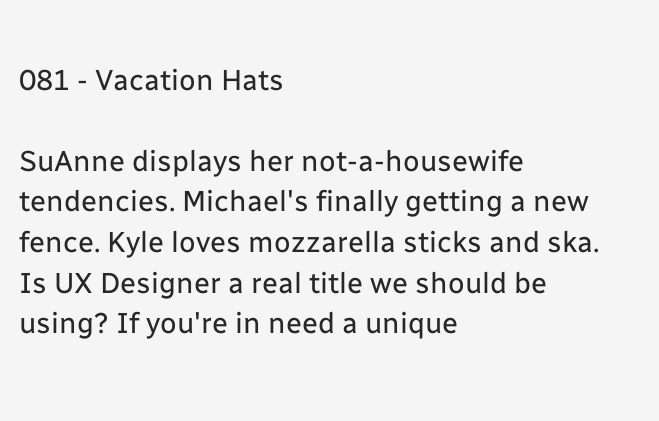081 - Vacation Hats

SuAnne displays her not-a-housewife tendencies. Michael's finally getting a new fence. Kyle loves mozzarella sticks and ska. Is UX Designer a real title we should be using? If you're in need a unique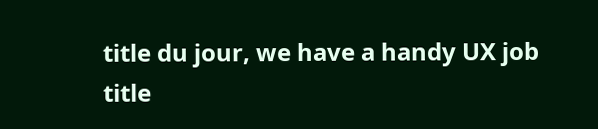title du jour, we have a handy UX job title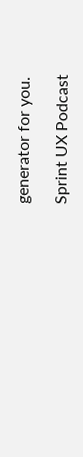generator for you.

Sprint UX Podcast